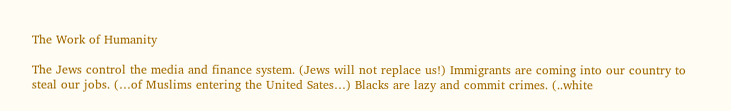The Work of Humanity

The Jews control the media and finance system. (Jews will not replace us!) Immigrants are coming into our country to steal our jobs. (…of Muslims entering the United Sates…) Blacks are lazy and commit crimes. (..white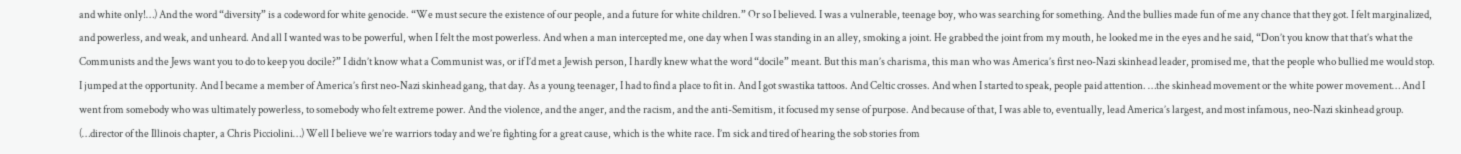and white only!…) And the word “diversity” is a codeword for white genocide. “We must secure the existence of our people, and a future for white children.” Or so I believed. I was a vulnerable, teenage boy, who was searching for something. And the bullies made fun of me any chance that they got. I felt marginalized, and powerless, and weak, and unheard. And all I wanted was to be powerful, when I felt the most powerless. And when a man intercepted me, one day when I was standing in an alley, smoking a joint. He grabbed the joint from my mouth, he looked me in the eyes and he said, “Don’t you know that that’s what the Communists and the Jews want you to do to keep you docile?” I didn’t know what a Communist was, or if I’d met a Jewish person, I hardly knew what the word “docile” meant. But this man’s charisma, this man who was America’s first neo-Nazi skinhead leader, promised me, that the people who bullied me would stop. I jumped at the opportunity. And I became a member of America’s first neo-Nazi skinhead gang, that day. As a young teenager, I had to find a place to fit in. And I got swastika tattoos. And Celtic crosses. And when I started to speak, people paid attention. …the skinhead movement or the white power movement… And I went from somebody who was ultimately powerless, to somebody who felt extreme power. And the violence, and the anger, and the racism, and the anti-Semitism, it focused my sense of purpose. And because of that, I was able to, eventually, lead America’s largest, and most infamous, neo-Nazi skinhead group. (…director of the Illinois chapter, a Chris Picciolini…) Well I believe we’re warriors today and we’re fighting for a great cause, which is the white race. I’m sick and tired of hearing the sob stories from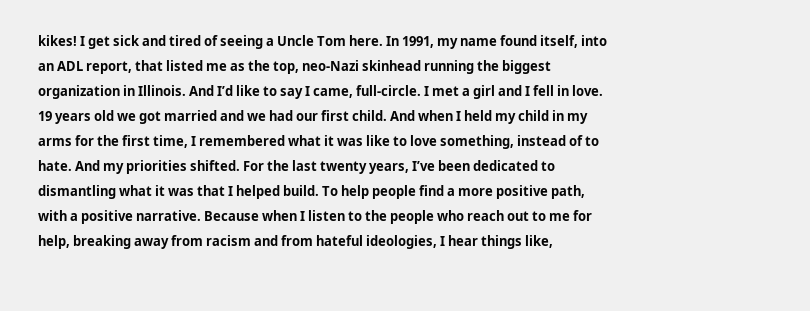kikes! I get sick and tired of seeing a Uncle Tom here. In 1991, my name found itself, into an ADL report, that listed me as the top, neo-Nazi skinhead running the biggest organization in Illinois. And I’d like to say I came, full-circle. I met a girl and I fell in love. 19 years old we got married and we had our first child. And when I held my child in my arms for the first time, I remembered what it was like to love something, instead of to hate. And my priorities shifted. For the last twenty years, I’ve been dedicated to dismantling what it was that I helped build. To help people find a more positive path, with a positive narrative. Because when I listen to the people who reach out to me for help, breaking away from racism and from hateful ideologies, I hear things like,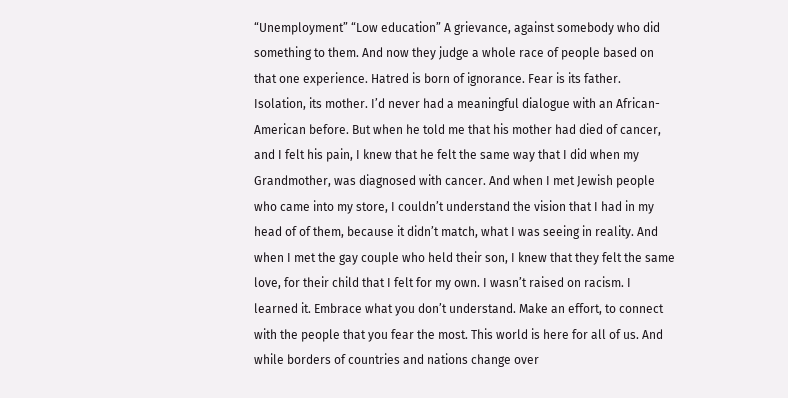“Unemployment” “Low education” A grievance, against somebody who did something to them. And now they judge a whole race of people based on that one experience. Hatred is born of ignorance. Fear is its father. Isolation, its mother. I’d never had a meaningful dialogue with an African-American before. But when he told me that his mother had died of cancer, and I felt his pain, I knew that he felt the same way that I did when my Grandmother, was diagnosed with cancer. And when I met Jewish people who came into my store, I couldn’t understand the vision that I had in my head of of them, because it didn’t match, what I was seeing in reality. And when I met the gay couple who held their son, I knew that they felt the same love, for their child that I felt for my own. I wasn’t raised on racism. I learned it. Embrace what you don’t understand. Make an effort, to connect with the people that you fear the most. This world is here for all of us. And while borders of countries and nations change over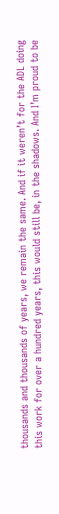thousands and thousands of years, we remain the same. And if it weren’t for the ADL doing this work for over a hundred years, this would still be, in the shadows. And I’m proud to be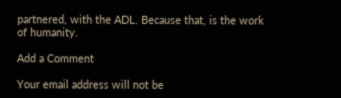partnered, with the ADL. Because that, is the work of humanity.

Add a Comment

Your email address will not be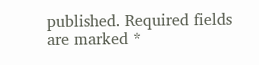published. Required fields are marked *